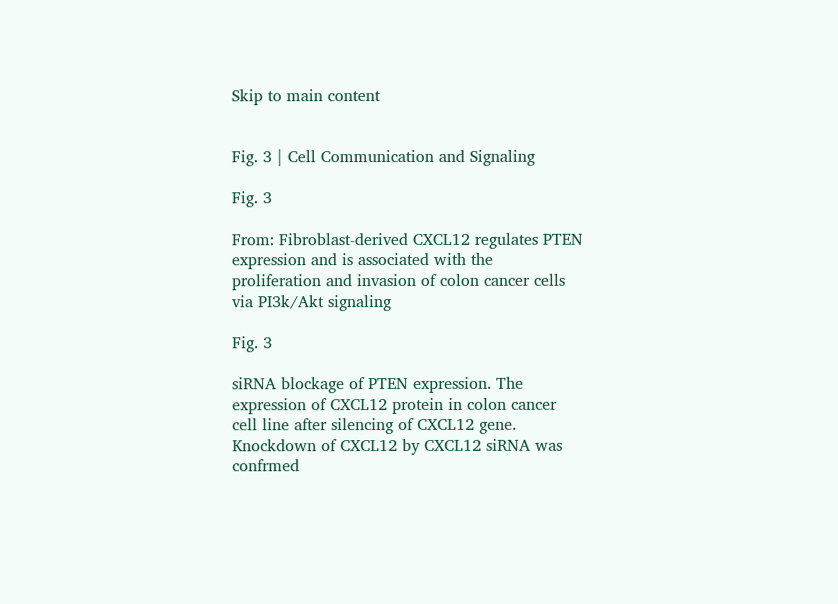Skip to main content


Fig. 3 | Cell Communication and Signaling

Fig. 3

From: Fibroblast-derived CXCL12 regulates PTEN expression and is associated with the proliferation and invasion of colon cancer cells via PI3k/Akt signaling

Fig. 3

siRNA blockage of PTEN expression. The expression of CXCL12 protein in colon cancer cell line after silencing of CXCL12 gene. Knockdown of CXCL12 by CXCL12 siRNA was confrmed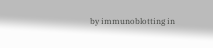by immunoblotting in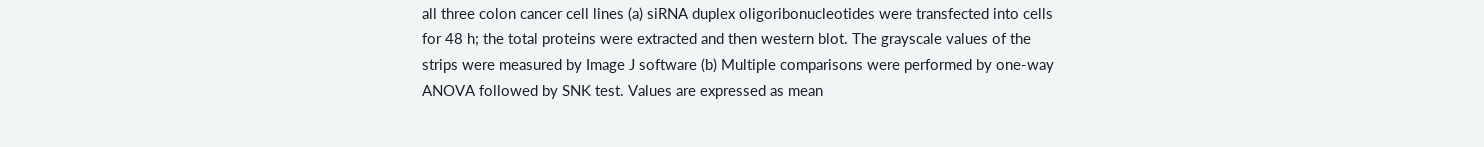all three colon cancer cell lines (a) siRNA duplex oligoribonucleotides were transfected into cells for 48 h; the total proteins were extracted and then western blot. The grayscale values of the strips were measured by Image J software (b) Multiple comparisons were performed by one-way ANOVA followed by SNK test. Values are expressed as mean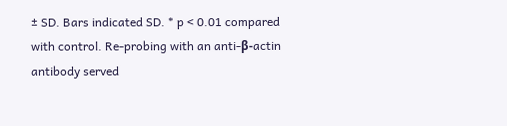± SD. Bars indicated SD. * p < 0.01 compared with control. Re-probing with an anti-β-actin antibody served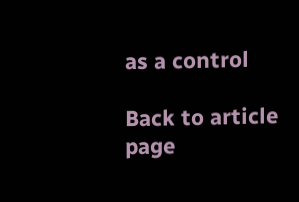as a control

Back to article page